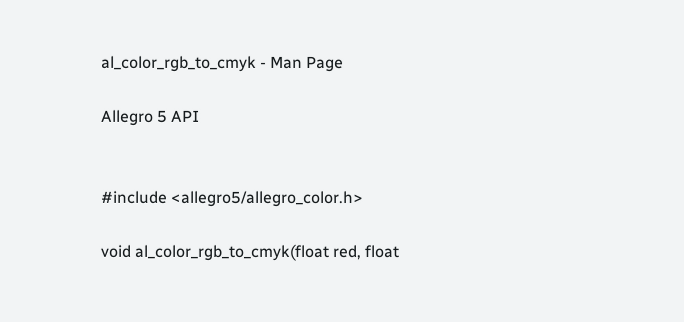al_color_rgb_to_cmyk - Man Page

Allegro 5 API


#include <allegro5/allegro_color.h>

void al_color_rgb_to_cmyk(float red, float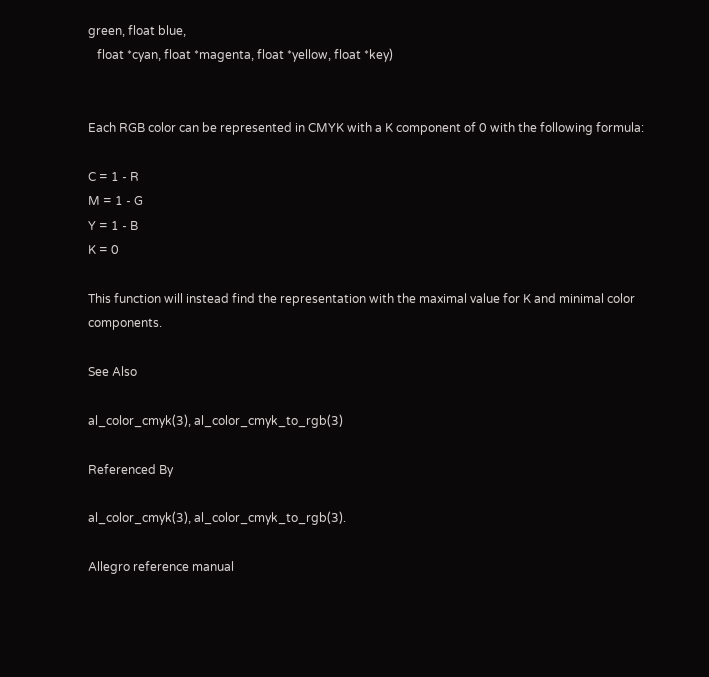green, float blue,
   float *cyan, float *magenta, float *yellow, float *key)


Each RGB color can be represented in CMYK with a K component of 0 with the following formula:

C = 1 - R
M = 1 - G
Y = 1 - B
K = 0

This function will instead find the representation with the maximal value for K and minimal color components.

See Also

al_color_cmyk(3), al_color_cmyk_to_rgb(3)

Referenced By

al_color_cmyk(3), al_color_cmyk_to_rgb(3).

Allegro reference manual